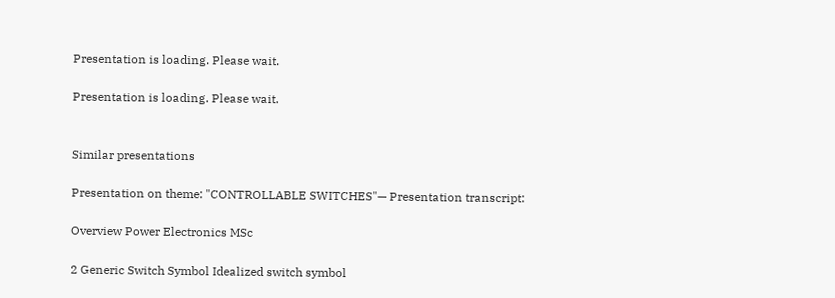Presentation is loading. Please wait.

Presentation is loading. Please wait.


Similar presentations

Presentation on theme: "CONTROLLABLE SWITCHES"— Presentation transcript:

Overview Power Electronics MSc

2 Generic Switch Symbol Idealized switch symbol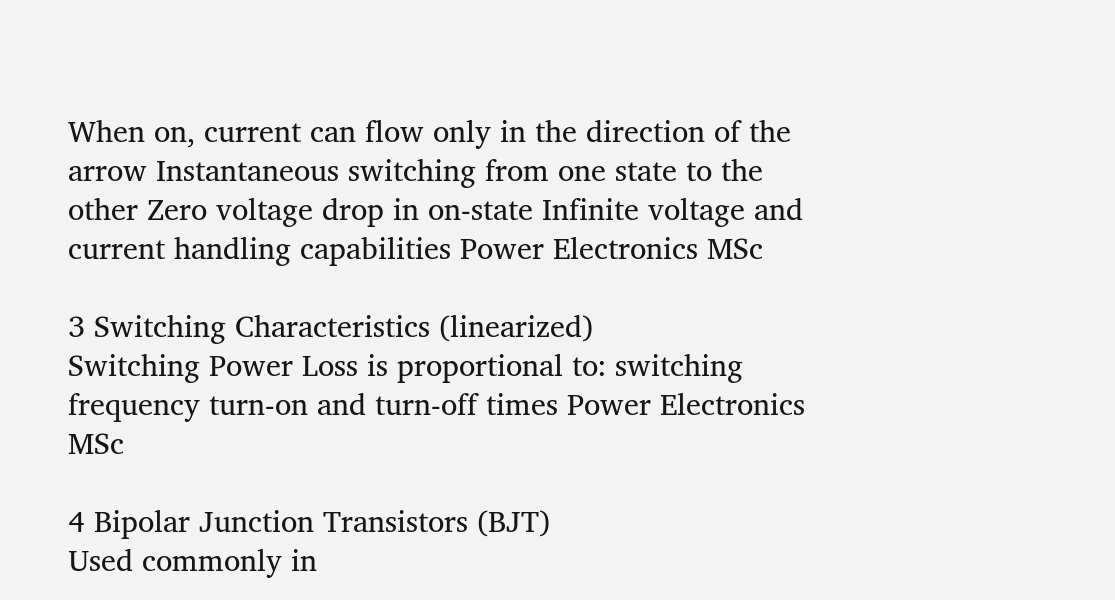When on, current can flow only in the direction of the arrow Instantaneous switching from one state to the other Zero voltage drop in on-state Infinite voltage and current handling capabilities Power Electronics MSc

3 Switching Characteristics (linearized)
Switching Power Loss is proportional to: switching frequency turn-on and turn-off times Power Electronics MSc

4 Bipolar Junction Transistors (BJT)
Used commonly in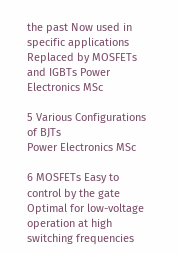the past Now used in specific applications Replaced by MOSFETs and IGBTs Power Electronics MSc

5 Various Configurations of BJTs
Power Electronics MSc

6 MOSFETs Easy to control by the gate
Optimal for low-voltage operation at high switching frequencies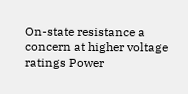On-state resistance a concern at higher voltage ratings Power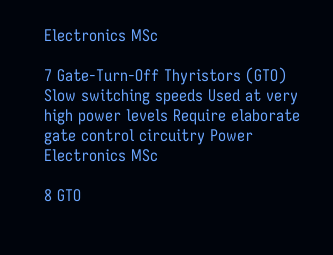Electronics MSc

7 Gate-Turn-Off Thyristors (GTO)
Slow switching speeds Used at very high power levels Require elaborate gate control circuitry Power Electronics MSc

8 GTO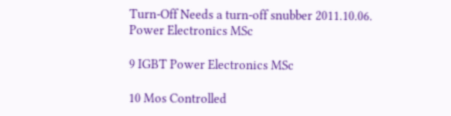Turn-Off Needs a turn-off snubber 2011.10.06.
Power Electronics MSc

9 IGBT Power Electronics MSc

10 Mos Controlled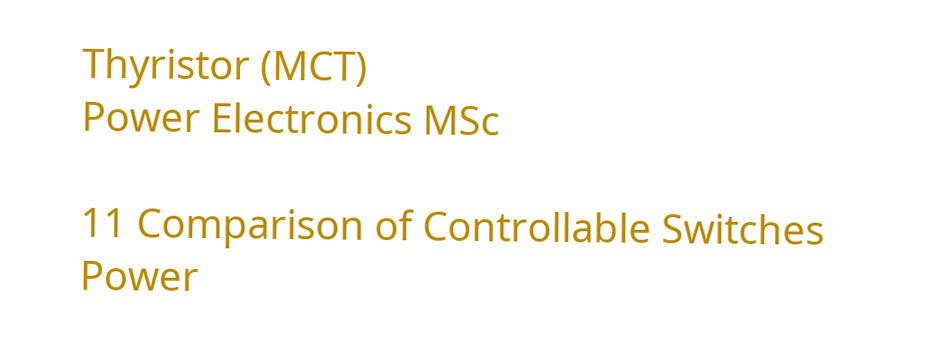Thyristor (MCT)
Power Electronics MSc

11 Comparison of Controllable Switches
Power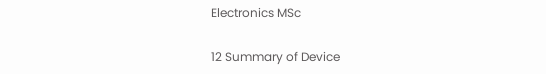Electronics MSc

12 Summary of Device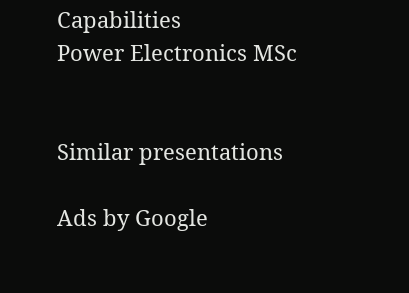Capabilities
Power Electronics MSc


Similar presentations

Ads by Google